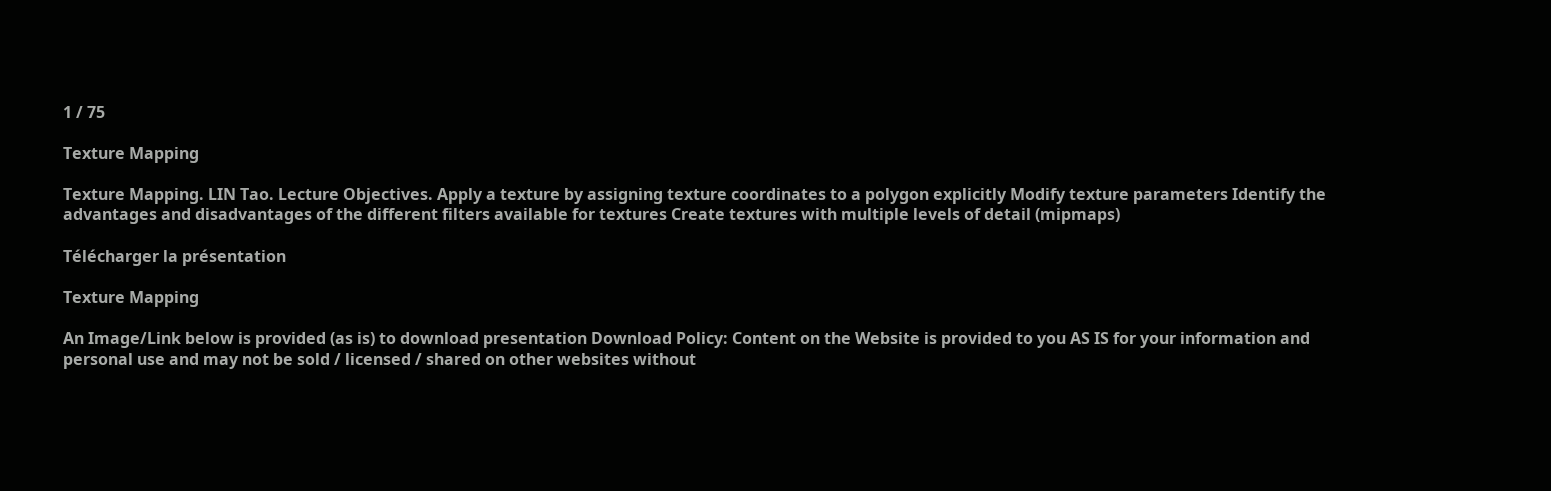1 / 75

Texture Mapping

Texture Mapping. LIN Tao. Lecture Objectives. Apply a texture by assigning texture coordinates to a polygon explicitly Modify texture parameters Identify the advantages and disadvantages of the different filters available for textures Create textures with multiple levels of detail (mipmaps)

Télécharger la présentation

Texture Mapping

An Image/Link below is provided (as is) to download presentation Download Policy: Content on the Website is provided to you AS IS for your information and personal use and may not be sold / licensed / shared on other websites without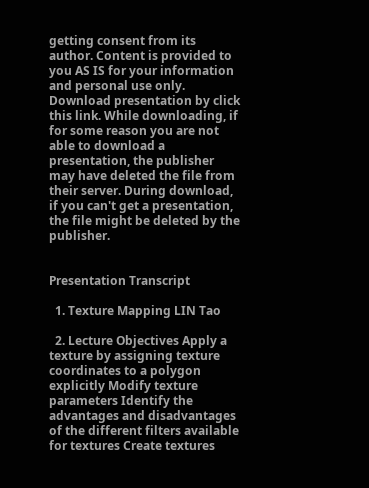getting consent from its author. Content is provided to you AS IS for your information and personal use only. Download presentation by click this link. While downloading, if for some reason you are not able to download a presentation, the publisher may have deleted the file from their server. During download, if you can't get a presentation, the file might be deleted by the publisher.


Presentation Transcript

  1. Texture Mapping LIN Tao

  2. Lecture Objectives Apply a texture by assigning texture coordinates to a polygon explicitly Modify texture parameters Identify the advantages and disadvantages of the different filters available for textures Create textures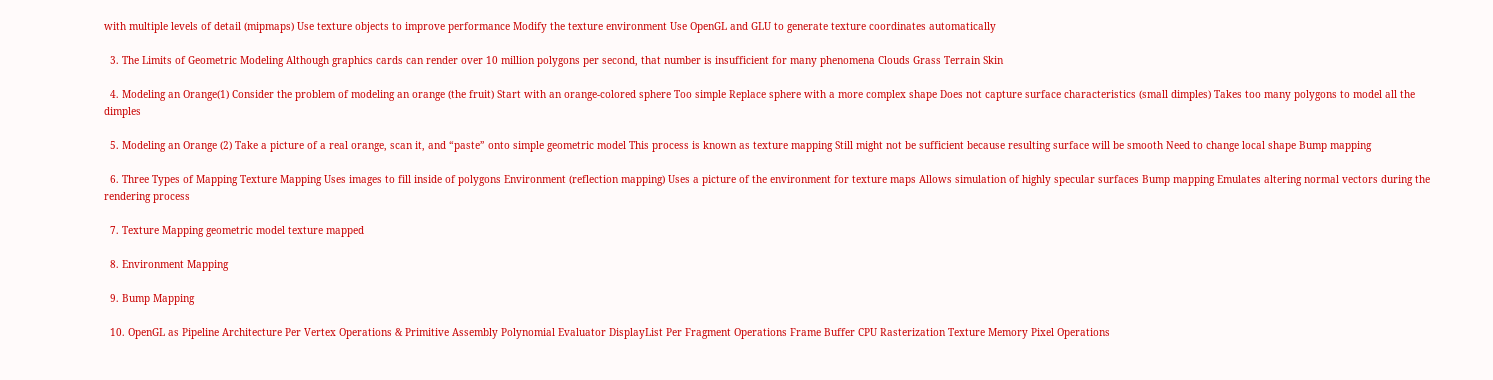with multiple levels of detail (mipmaps) Use texture objects to improve performance Modify the texture environment Use OpenGL and GLU to generate texture coordinates automatically

  3. The Limits of Geometric Modeling Although graphics cards can render over 10 million polygons per second, that number is insufficient for many phenomena Clouds Grass Terrain Skin

  4. Modeling an Orange(1) Consider the problem of modeling an orange (the fruit) Start with an orange-colored sphere Too simple Replace sphere with a more complex shape Does not capture surface characteristics (small dimples) Takes too many polygons to model all the dimples

  5. Modeling an Orange (2) Take a picture of a real orange, scan it, and “paste” onto simple geometric model This process is known as texture mapping Still might not be sufficient because resulting surface will be smooth Need to change local shape Bump mapping

  6. Three Types of Mapping Texture Mapping Uses images to fill inside of polygons Environment (reflection mapping) Uses a picture of the environment for texture maps Allows simulation of highly specular surfaces Bump mapping Emulates altering normal vectors during the rendering process

  7. Texture Mapping geometric model texture mapped

  8. Environment Mapping

  9. Bump Mapping

  10. OpenGL as Pipeline Architecture Per Vertex Operations & Primitive Assembly Polynomial Evaluator DisplayList Per Fragment Operations Frame Buffer CPU Rasterization Texture Memory Pixel Operations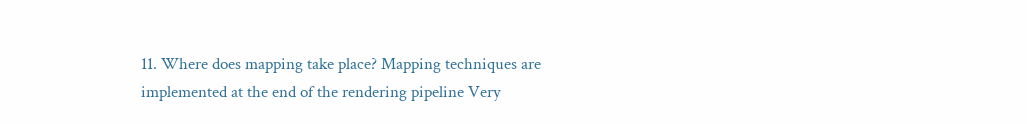11. Where does mapping take place? Mapping techniques are implemented at the end of the rendering pipeline Very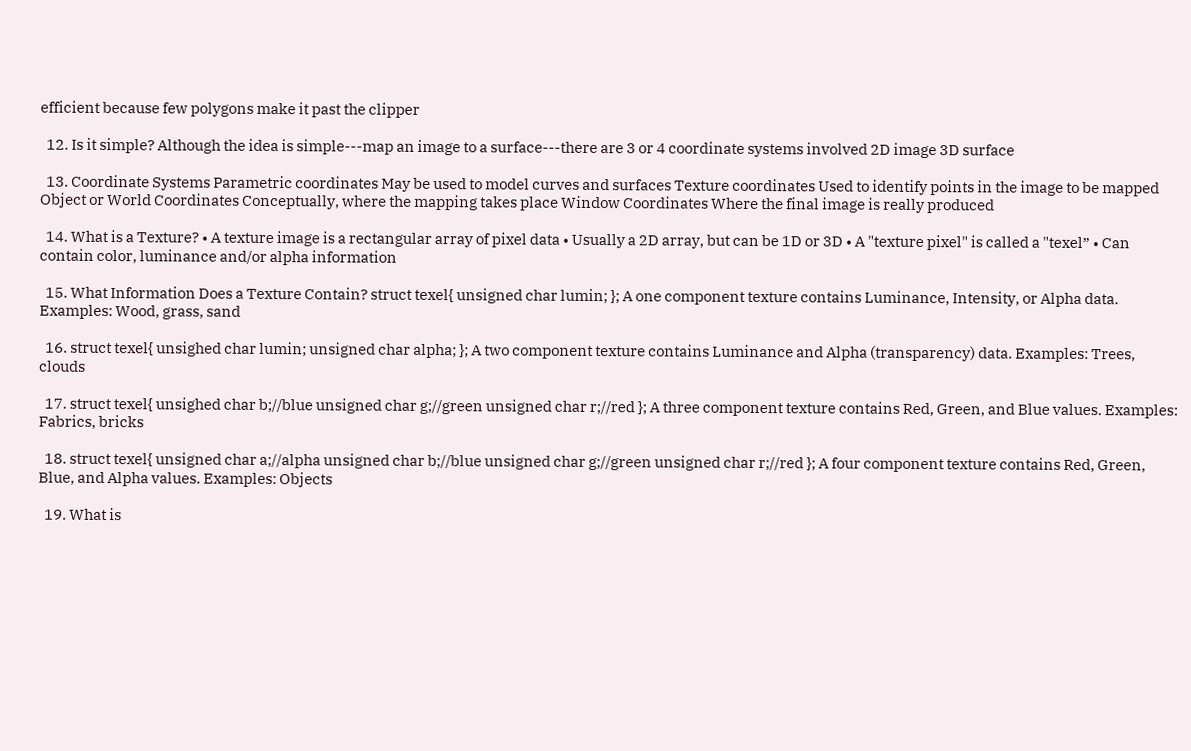efficient because few polygons make it past the clipper

  12. Is it simple? Although the idea is simple---map an image to a surface---there are 3 or 4 coordinate systems involved 2D image 3D surface

  13. Coordinate Systems Parametric coordinates May be used to model curves and surfaces Texture coordinates Used to identify points in the image to be mapped Object or World Coordinates Conceptually, where the mapping takes place Window Coordinates Where the final image is really produced

  14. What is a Texture? • A texture image is a rectangular array of pixel data • Usually a 2D array, but can be 1D or 3D • A "texture pixel" is called a "texel” • Can contain color, luminance and/or alpha information

  15. What Information Does a Texture Contain? struct texel{ unsigned char lumin; }; A one component texture contains Luminance, Intensity, or Alpha data. Examples: Wood, grass, sand

  16. struct texel{ unsighed char lumin; unsigned char alpha; }; A two component texture contains Luminance and Alpha (transparency) data. Examples: Trees, clouds

  17. struct texel{ unsighed char b;//blue unsigned char g;//green unsigned char r;//red }; A three component texture contains Red, Green, and Blue values. Examples: Fabrics, bricks

  18. struct texel{ unsigned char a;//alpha unsigned char b;//blue unsigned char g;//green unsigned char r;//red }; A four component texture contains Red, Green, Blue, and Alpha values. Examples: Objects

  19. What is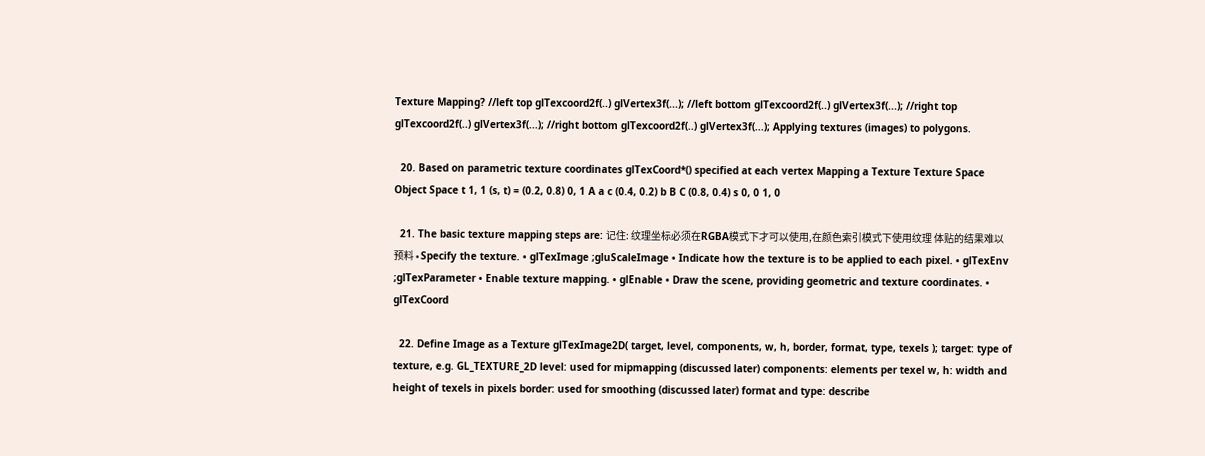Texture Mapping? //left top glTexcoord2f(..) glVertex3f(...); //left bottom glTexcoord2f(..) glVertex3f(...); //right top glTexcoord2f(..) glVertex3f(...); //right bottom glTexcoord2f(..) glVertex3f(...); Applying textures (images) to polygons.

  20. Based on parametric texture coordinates glTexCoord*() specified at each vertex Mapping a Texture Texture Space Object Space t 1, 1 (s, t) = (0.2, 0.8) 0, 1 A a c (0.4, 0.2) b B C (0.8, 0.4) s 0, 0 1, 0

  21. The basic texture mapping steps are: 记住: 纹理坐标必须在RGBA模式下才可以使用,在颜色索引模式下使用纹理 体贴的结果难以预料 • Specify the texture. • glTexImage ;gluScaleImage • Indicate how the texture is to be applied to each pixel. • glTexEnv ;glTexParameter • Enable texture mapping. • glEnable • Draw the scene, providing geometric and texture coordinates. • glTexCoord

  22. Define Image as a Texture glTexImage2D( target, level, components, w, h, border, format, type, texels ); target: type of texture, e.g. GL_TEXTURE_2D level: used for mipmapping (discussed later) components: elements per texel w, h: width and height of texels in pixels border: used for smoothing (discussed later) format and type: describe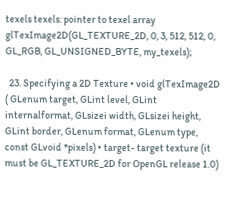texels texels: pointer to texel array glTexImage2D(GL_TEXTURE_2D, 0, 3, 512, 512, 0, GL_RGB, GL_UNSIGNED_BYTE, my_texels);

  23. Specifying a 2D Texture • void glTexImage2D ( GLenum target, GLint level, GLint internalformat, GLsizei width, GLsizei height, GLint border, GLenum format, GLenum type, const GLvoid *pixels) • target- target texture (it must be GL_TEXTURE_2D for OpenGL release 1.0)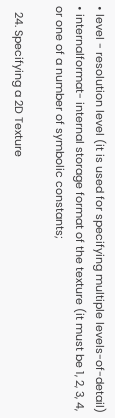• level - resolution level (it is used for specifying multiple levels-of-detail) • internalformat- internal storage format of the texture (it must be 1, 2, 3, 4, or one of a number of symbolic constants;

  24. Specifying a 2D Texture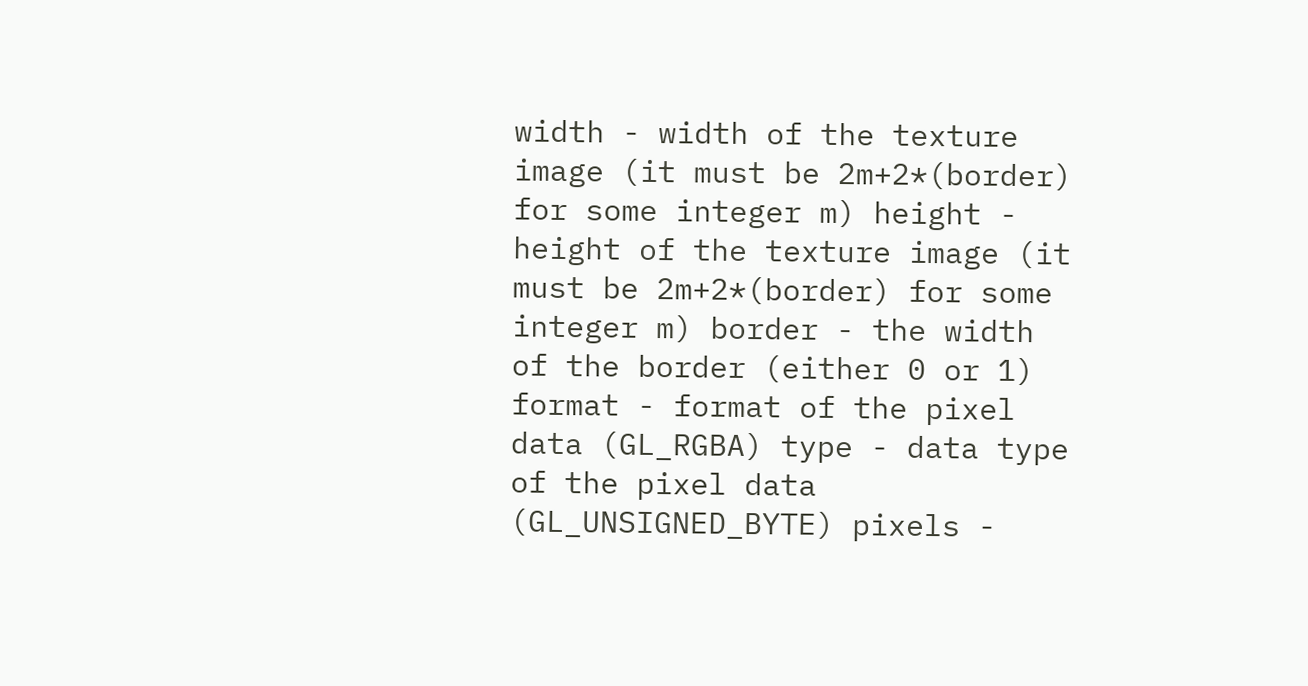width - width of the texture image (it must be 2m+2*(border) for some integer m) height - height of the texture image (it must be 2m+2*(border) for some integer m) border - the width of the border (either 0 or 1) format - format of the pixel data (GL_RGBA) type - data type of the pixel data (GL_UNSIGNED_BYTE) pixels -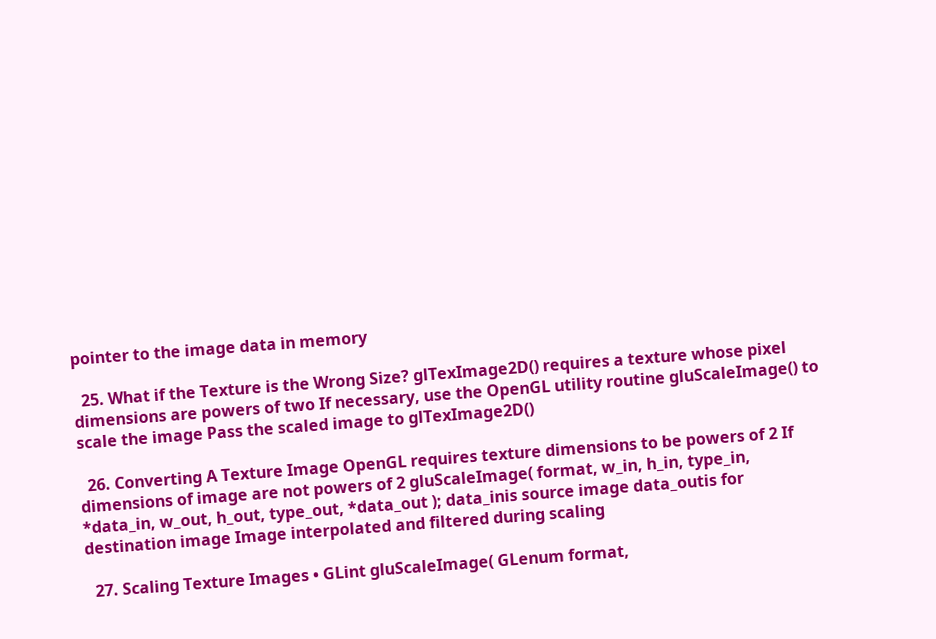pointer to the image data in memory

  25. What if the Texture is the Wrong Size? glTexImage2D() requires a texture whose pixel dimensions are powers of two If necessary, use the OpenGL utility routine gluScaleImage() to scale the image Pass the scaled image to glTexImage2D()

  26. Converting A Texture Image OpenGL requires texture dimensions to be powers of 2 If dimensions of image are not powers of 2 gluScaleImage( format, w_in, h_in, type_in, *data_in, w_out, h_out, type_out, *data_out ); data_inis source image data_outis for destination image Image interpolated and filtered during scaling

  27. Scaling Texture Images • GLint gluScaleImage( GLenum format,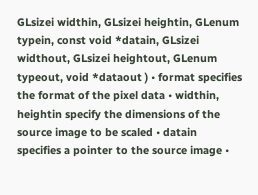GLsizei widthin, GLsizei heightin, GLenum typein, const void *datain, GLsizei widthout, GLsizei heightout, GLenum typeout, void *dataout ) • format specifies the format of the pixel data • widthin, heightin specify the dimensions of the source image to be scaled • datain specifies a pointer to the source image •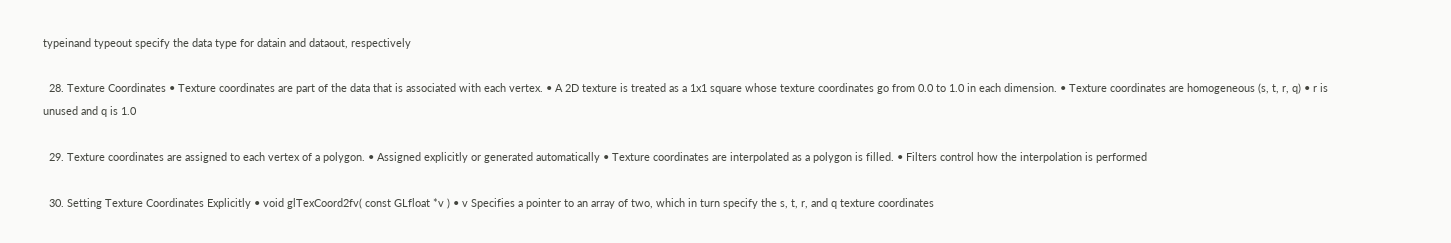typeinand typeout specify the data type for datain and dataout, respectively

  28. Texture Coordinates • Texture coordinates are part of the data that is associated with each vertex. • A 2D texture is treated as a 1x1 square whose texture coordinates go from 0.0 to 1.0 in each dimension. • Texture coordinates are homogeneous (s, t, r, q) • r is unused and q is 1.0

  29. Texture coordinates are assigned to each vertex of a polygon. • Assigned explicitly or generated automatically • Texture coordinates are interpolated as a polygon is filled. • Filters control how the interpolation is performed

  30. Setting Texture Coordinates Explicitly • void glTexCoord2fv( const GLfloat *v ) • v Specifies a pointer to an array of two, which in turn specify the s, t, r, and q texture coordinates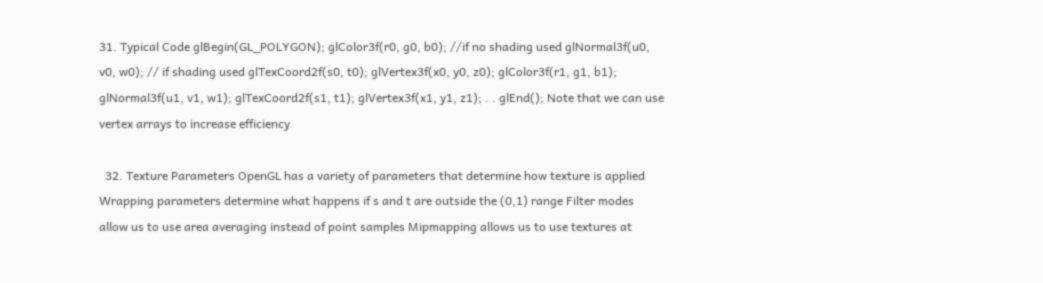31. Typical Code glBegin(GL_POLYGON); glColor3f(r0, g0, b0); //if no shading used glNormal3f(u0, v0, w0); // if shading used glTexCoord2f(s0, t0); glVertex3f(x0, y0, z0); glColor3f(r1, g1, b1); glNormal3f(u1, v1, w1); glTexCoord2f(s1, t1); glVertex3f(x1, y1, z1); . . glEnd(); Note that we can use vertex arrays to increase efficiency

  32. Texture Parameters OpenGL has a variety of parameters that determine how texture is applied Wrapping parameters determine what happens if s and t are outside the (0,1) range Filter modes allow us to use area averaging instead of point samples Mipmapping allows us to use textures at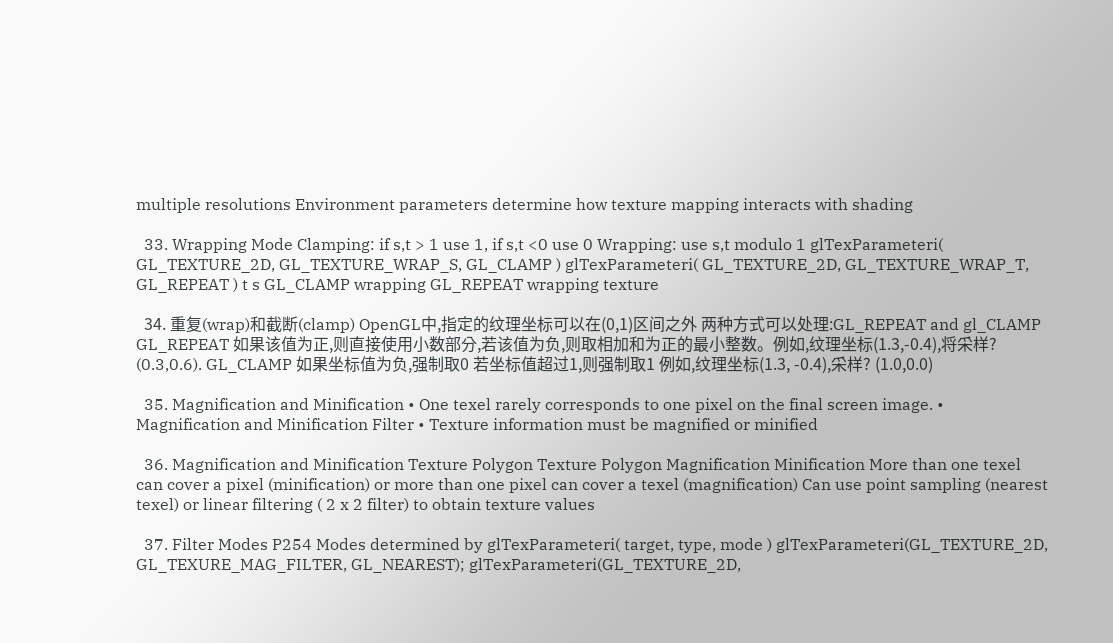multiple resolutions Environment parameters determine how texture mapping interacts with shading

  33. Wrapping Mode Clamping: if s,t > 1 use 1, if s,t <0 use 0 Wrapping: use s,t modulo 1 glTexParameteri( GL_TEXTURE_2D, GL_TEXTURE_WRAP_S, GL_CLAMP ) glTexParameteri( GL_TEXTURE_2D, GL_TEXTURE_WRAP_T, GL_REPEAT ) t s GL_CLAMP wrapping GL_REPEAT wrapping texture

  34. 重复(wrap)和截断(clamp) OpenGL中,指定的纹理坐标可以在(0,1)区间之外 两种方式可以处理:GL_REPEAT and gl_CLAMP GL_REPEAT 如果该值为正,则直接使用小数部分,若该值为负,则取相加和为正的最小整数。例如,纹理坐标(1.3,-0.4),将采样? (0.3,0.6). GL_CLAMP 如果坐标值为负,强制取0 若坐标值超过1,则强制取1 例如,纹理坐标(1.3, -0.4),采样? (1.0,0.0)

  35. Magnification and Minification • One texel rarely corresponds to one pixel on the final screen image. • Magnification and Minification Filter • Texture information must be magnified or minified

  36. Magnification and Minification Texture Polygon Texture Polygon Magnification Minification More than one texel can cover a pixel (minification) or more than one pixel can cover a texel (magnification) Can use point sampling (nearest texel) or linear filtering ( 2 x 2 filter) to obtain texture values

  37. Filter Modes P254 Modes determined by glTexParameteri( target, type, mode ) glTexParameteri(GL_TEXTURE_2D, GL_TEXURE_MAG_FILTER, GL_NEAREST); glTexParameteri(GL_TEXTURE_2D,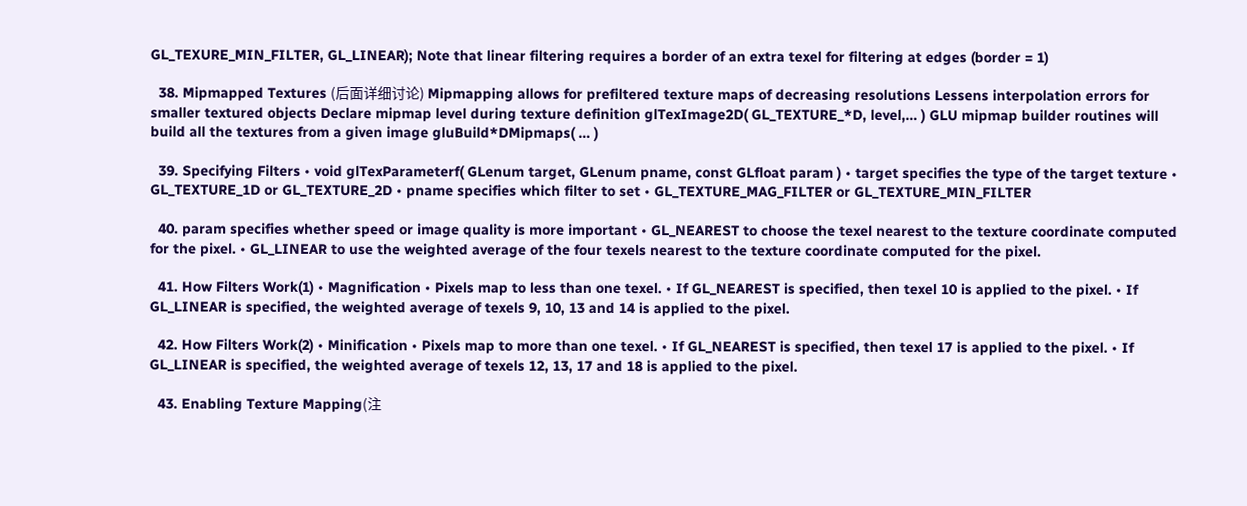GL_TEXURE_MIN_FILTER, GL_LINEAR); Note that linear filtering requires a border of an extra texel for filtering at edges (border = 1)

  38. Mipmapped Textures (后面详细讨论) Mipmapping allows for prefiltered texture maps of decreasing resolutions Lessens interpolation errors for smaller textured objects Declare mipmap level during texture definition glTexImage2D( GL_TEXTURE_*D, level,… ) GLU mipmap builder routines will build all the textures from a given image gluBuild*DMipmaps( … )

  39. Specifying Filters • void glTexParameterf( GLenum target, GLenum pname, const GLfloat param ) • target specifies the type of the target texture • GL_TEXTURE_1D or GL_TEXTURE_2D • pname specifies which filter to set • GL_TEXTURE_MAG_FILTER or GL_TEXTURE_MIN_FILTER

  40. param specifies whether speed or image quality is more important • GL_NEAREST to choose the texel nearest to the texture coordinate computed for the pixel. • GL_LINEAR to use the weighted average of the four texels nearest to the texture coordinate computed for the pixel.

  41. How Filters Work(1) • Magnification • Pixels map to less than one texel. • If GL_NEAREST is specified, then texel 10 is applied to the pixel. • If GL_LINEAR is specified, the weighted average of texels 9, 10, 13 and 14 is applied to the pixel.

  42. How Filters Work(2) • Minification • Pixels map to more than one texel. • If GL_NEAREST is specified, then texel 17 is applied to the pixel. • If GL_LINEAR is specified, the weighted average of texels 12, 13, 17 and 18 is applied to the pixel.

  43. Enabling Texture Mapping(注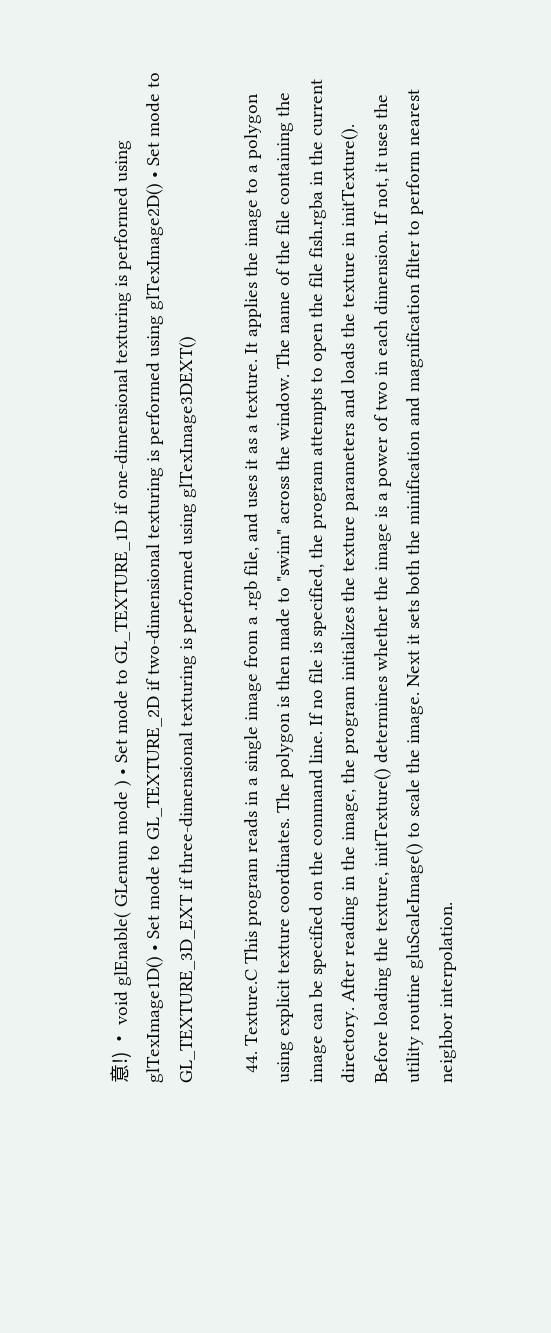意!) • void glEnable( GLenum mode ) • Set mode to GL_TEXTURE_1D if one-dimensional texturing is performed using glTexImage1D() • Set mode to GL_TEXTURE_2D if two-dimensional texturing is performed using glTexImage2D() • Set mode to GL_TEXTURE_3D_EXT if three-dimensional texturing is performed using glTexImage3DEXT()

  44. Texture.C This program reads in a single image from a .rgb file, and uses it as a texture. It applies the image to a polygon using explicit texture coordinates. The polygon is then made to "swim" across the window. The name of the file containing the image can be specified on the command line. If no file is specified, the program attempts to open the file fish.rgba in the current directory. After reading in the image, the program initializes the texture parameters and loads the texture in initTexture(). Before loading the texture, initTexture() determines whether the image is a power of two in each dimension. If not, it uses the utility routine gluScaleImage() to scale the image. Next it sets both the minification and magnification filter to perform nearest neighbor interpolation.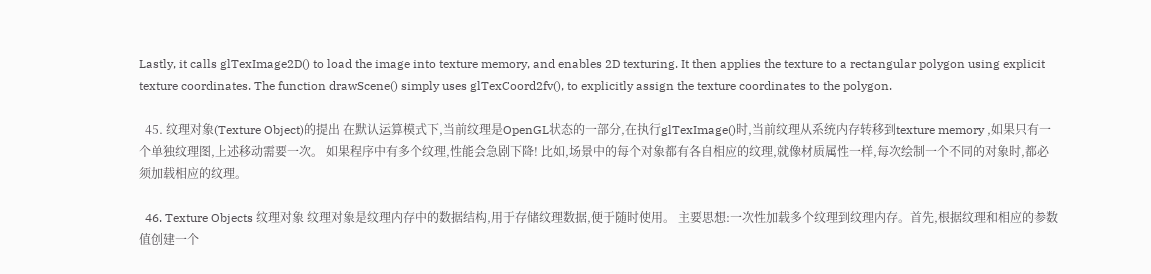Lastly, it calls glTexImage2D() to load the image into texture memory, and enables 2D texturing. It then applies the texture to a rectangular polygon using explicit texture coordinates. The function drawScene() simply uses glTexCoord2fv(), to explicitly assign the texture coordinates to the polygon.

  45. 纹理对象(Texture Object)的提出 在默认运算模式下,当前纹理是OpenGL状态的一部分,在执行glTexImage()时,当前纹理从系统内存转移到texture memory ,如果只有一个单独纹理图,上述移动需要一次。 如果程序中有多个纹理,性能会急剧下降! 比如,场景中的每个对象都有各自相应的纹理,就像材质属性一样,每次绘制一个不同的对象时,都必须加载相应的纹理。

  46. Texture Objects 纹理对象 纹理对象是纹理内存中的数据结构,用于存储纹理数据,便于随时使用。 主要思想:一次性加载多个纹理到纹理内存。首先,根据纹理和相应的参数值创建一个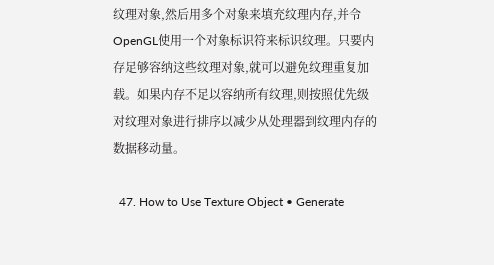纹理对象,然后用多个对象来填充纹理内存,并令OpenGL使用一个对象标识符来标识纹理。只要内存足够容纳这些纹理对象,就可以避免纹理重复加载。如果内存不足以容纳所有纹理,则按照优先级对纹理对象进行排序以减少从处理器到纹理内存的数据移动量。

  47. How to Use Texture Object • Generate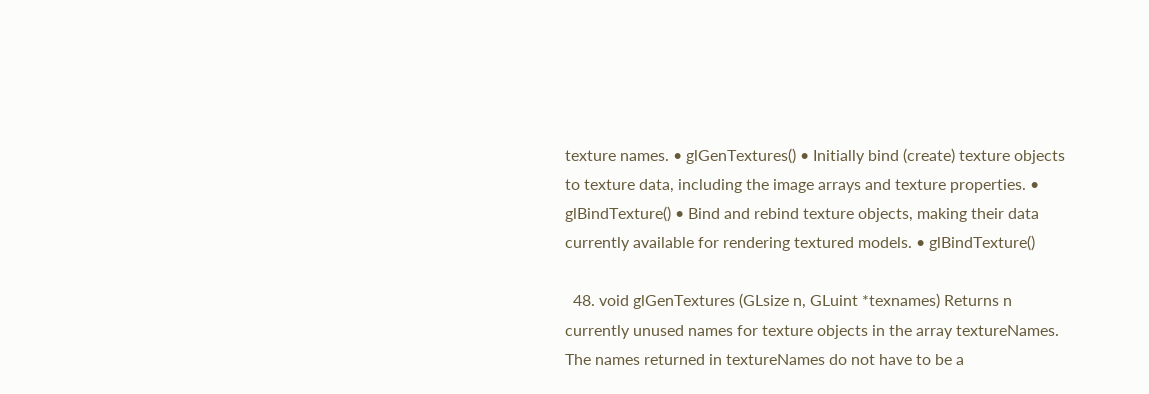texture names. • glGenTextures() • Initially bind (create) texture objects to texture data, including the image arrays and texture properties. • glBindTexture() • Bind and rebind texture objects, making their data currently available for rendering textured models. • glBindTexture()

  48. void glGenTextures (GLsize n, GLuint *texnames) Returns n currently unused names for texture objects in the array textureNames. The names returned in textureNames do not have to be a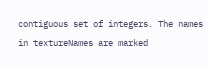contiguous set of integers. The names in textureNames are marked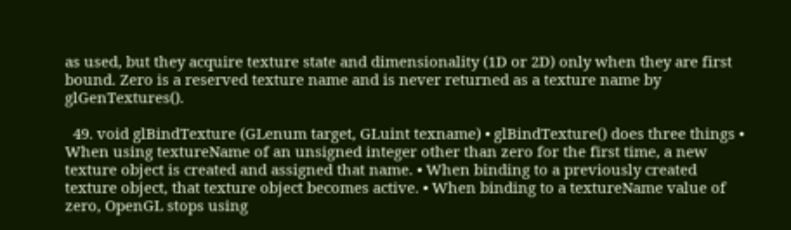as used, but they acquire texture state and dimensionality (1D or 2D) only when they are first bound. Zero is a reserved texture name and is never returned as a texture name by glGenTextures().

  49. void glBindTexture (GLenum target, GLuint texname) • glBindTexture() does three things • When using textureName of an unsigned integer other than zero for the first time, a new texture object is created and assigned that name. • When binding to a previously created texture object, that texture object becomes active. • When binding to a textureName value of zero, OpenGL stops using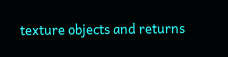texture objects and returns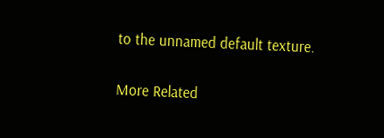to the unnamed default texture.

More Related